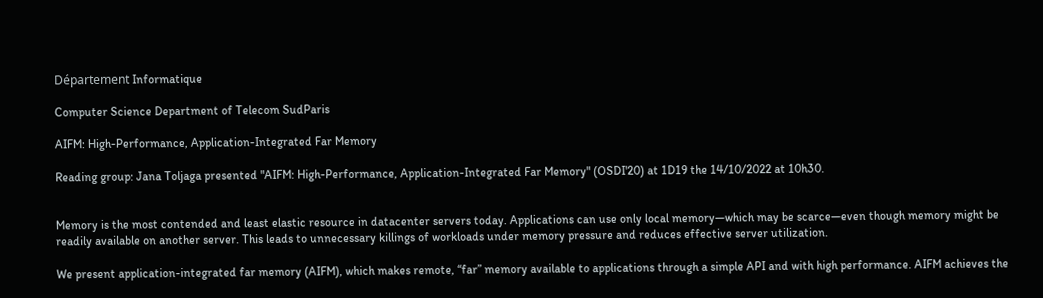Département Informatique

Computer Science Department of Telecom SudParis

AIFM: High-Performance, Application-Integrated Far Memory

Reading group: Jana Toljaga presented "AIFM: High-Performance, Application-Integrated Far Memory" (OSDI'20) at 1D19 the 14/10/2022 at 10h30.


Memory is the most contended and least elastic resource in datacenter servers today. Applications can use only local memory—which may be scarce—even though memory might be readily available on another server. This leads to unnecessary killings of workloads under memory pressure and reduces effective server utilization.

We present application-integrated far memory (AIFM), which makes remote, “far” memory available to applications through a simple API and with high performance. AIFM achieves the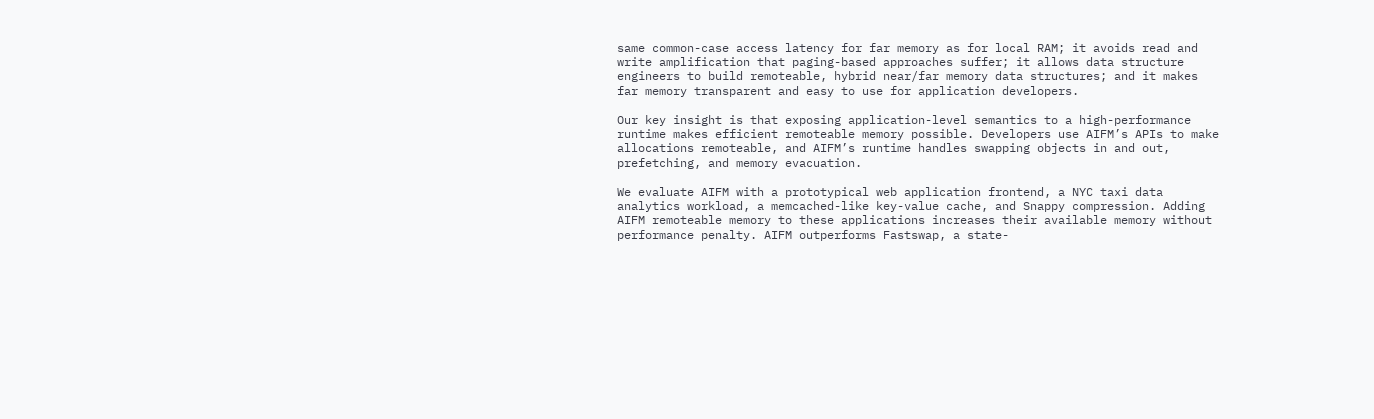same common-case access latency for far memory as for local RAM; it avoids read and write amplification that paging-based approaches suffer; it allows data structure engineers to build remoteable, hybrid near/far memory data structures; and it makes far memory transparent and easy to use for application developers.

Our key insight is that exposing application-level semantics to a high-performance runtime makes efficient remoteable memory possible. Developers use AIFM’s APIs to make allocations remoteable, and AIFM’s runtime handles swapping objects in and out, prefetching, and memory evacuation.

We evaluate AIFM with a prototypical web application frontend, a NYC taxi data analytics workload, a memcached-like key-value cache, and Snappy compression. Adding AIFM remoteable memory to these applications increases their available memory without performance penalty. AIFM outperforms Fastswap, a state-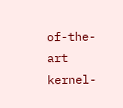of-the-art kernel-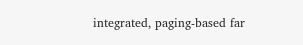integrated, paging-based far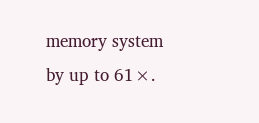memory system by up to 61×.